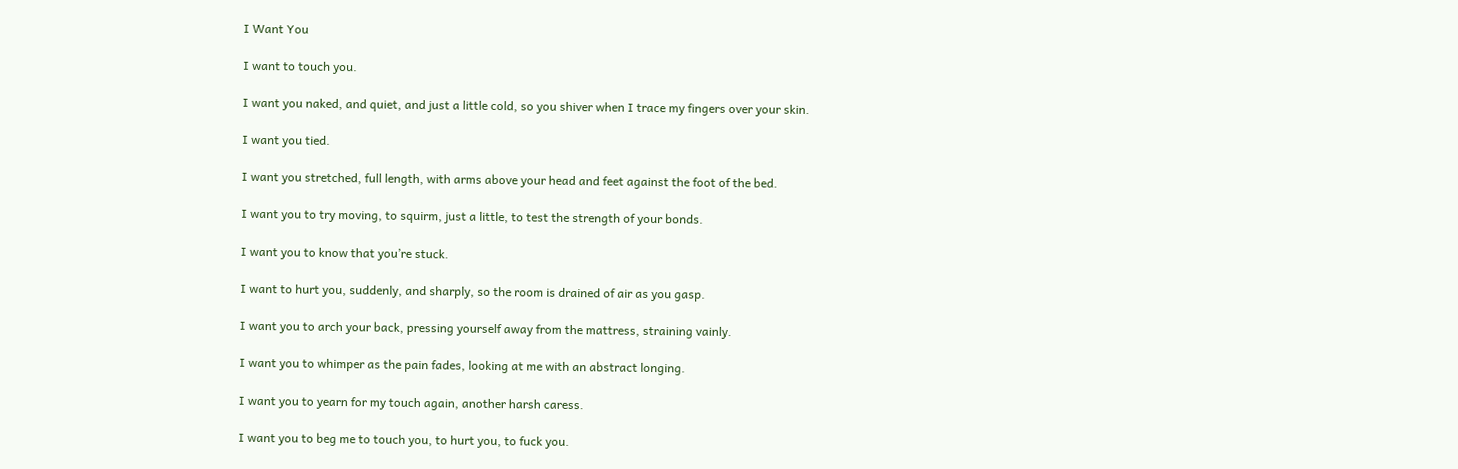I Want You

I want to touch you.

I want you naked, and quiet, and just a little cold, so you shiver when I trace my fingers over your skin.

I want you tied.

I want you stretched, full length, with arms above your head and feet against the foot of the bed.

I want you to try moving, to squirm, just a little, to test the strength of your bonds.

I want you to know that you’re stuck.

I want to hurt you, suddenly, and sharply, so the room is drained of air as you gasp.

I want you to arch your back, pressing yourself away from the mattress, straining vainly.

I want you to whimper as the pain fades, looking at me with an abstract longing.

I want you to yearn for my touch again, another harsh caress.

I want you to beg me to touch you, to hurt you, to fuck you.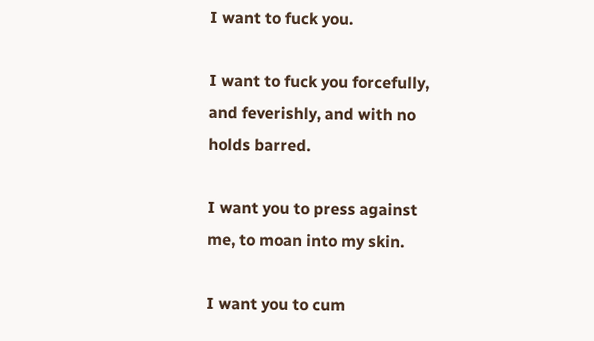I want to fuck you.

I want to fuck you forcefully, and feverishly, and with no holds barred.

I want you to press against me, to moan into my skin.

I want you to cum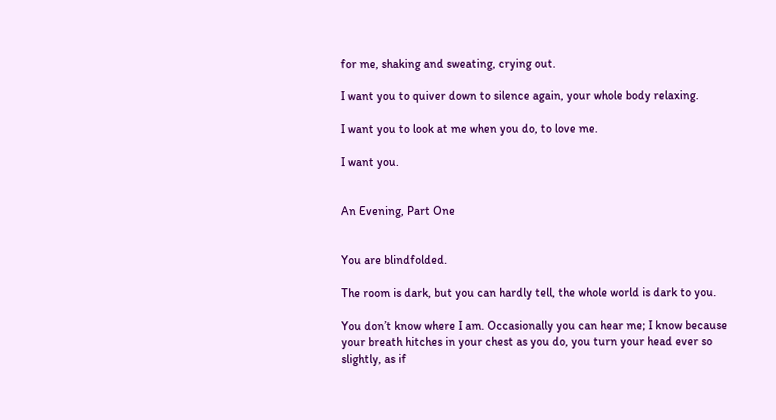for me, shaking and sweating, crying out.

I want you to quiver down to silence again, your whole body relaxing.

I want you to look at me when you do, to love me.

I want you.


An Evening, Part One


You are blindfolded.

The room is dark, but you can hardly tell, the whole world is dark to you.

You don’t know where I am. Occasionally you can hear me; I know because your breath hitches in your chest as you do, you turn your head ever so slightly, as if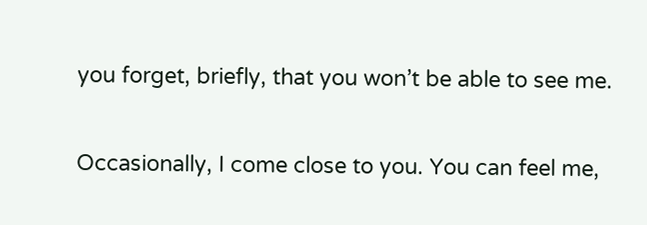you forget, briefly, that you won’t be able to see me.

Occasionally, I come close to you. You can feel me,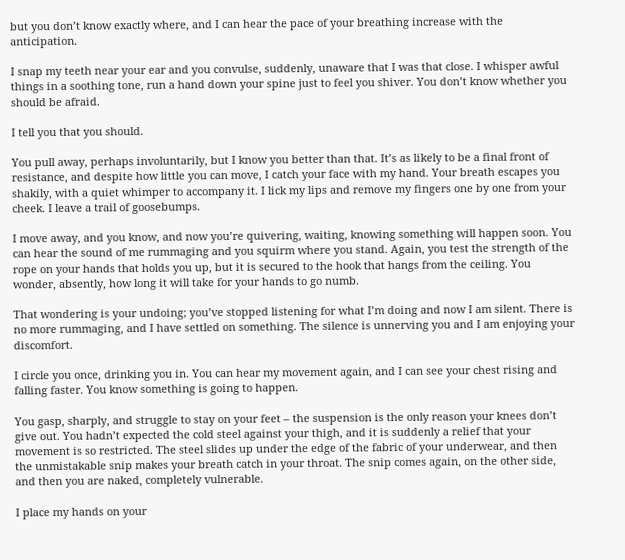but you don’t know exactly where, and I can hear the pace of your breathing increase with the anticipation.

I snap my teeth near your ear and you convulse, suddenly, unaware that I was that close. I whisper awful things in a soothing tone, run a hand down your spine just to feel you shiver. You don’t know whether you should be afraid.

I tell you that you should.

You pull away, perhaps involuntarily, but I know you better than that. It’s as likely to be a final front of resistance, and despite how little you can move, I catch your face with my hand. Your breath escapes you shakily, with a quiet whimper to accompany it. I lick my lips and remove my fingers one by one from your cheek. I leave a trail of goosebumps.

I move away, and you know, and now you’re quivering, waiting, knowing something will happen soon. You can hear the sound of me rummaging and you squirm where you stand. Again, you test the strength of the rope on your hands that holds you up, but it is secured to the hook that hangs from the ceiling. You wonder, absently, how long it will take for your hands to go numb.

That wondering is your undoing; you’ve stopped listening for what I’m doing and now I am silent. There is no more rummaging, and I have settled on something. The silence is unnerving you and I am enjoying your discomfort.

I circle you once, drinking you in. You can hear my movement again, and I can see your chest rising and falling faster. You know something is going to happen.

You gasp, sharply, and struggle to stay on your feet – the suspension is the only reason your knees don’t give out. You hadn’t expected the cold steel against your thigh, and it is suddenly a relief that your movement is so restricted. The steel slides up under the edge of the fabric of your underwear, and then the unmistakable snip makes your breath catch in your throat. The snip comes again, on the other side, and then you are naked, completely vulnerable.

I place my hands on your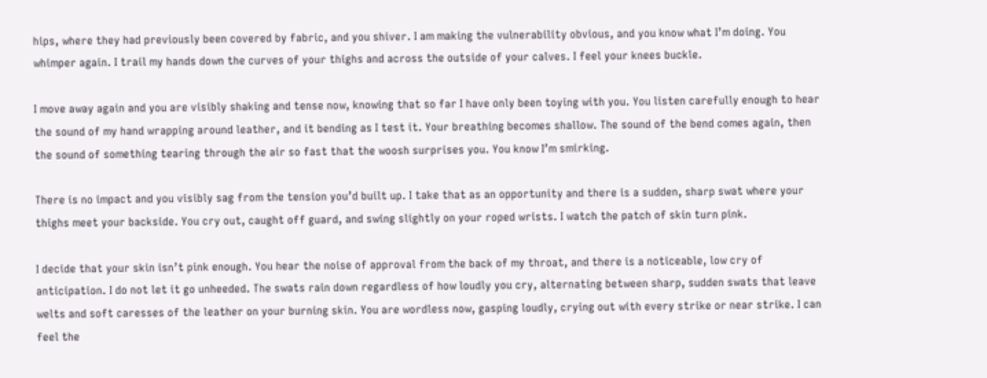hips, where they had previously been covered by fabric, and you shiver. I am making the vulnerability obvious, and you know what I’m doing. You whimper again. I trail my hands down the curves of your thighs and across the outside of your calves. I feel your knees buckle.

I move away again and you are visibly shaking and tense now, knowing that so far I have only been toying with you. You listen carefully enough to hear the sound of my hand wrapping around leather, and it bending as I test it. Your breathing becomes shallow. The sound of the bend comes again, then the sound of something tearing through the air so fast that the woosh surprises you. You know I’m smirking.

There is no impact and you visibly sag from the tension you’d built up. I take that as an opportunity and there is a sudden, sharp swat where your thighs meet your backside. You cry out, caught off guard, and swing slightly on your roped wrists. I watch the patch of skin turn pink.

I decide that your skin isn’t pink enough. You hear the noise of approval from the back of my throat, and there is a noticeable, low cry of anticipation. I do not let it go unheeded. The swats rain down regardless of how loudly you cry, alternating between sharp, sudden swats that leave welts and soft caresses of the leather on your burning skin. You are wordless now, gasping loudly, crying out with every strike or near strike. I can feel the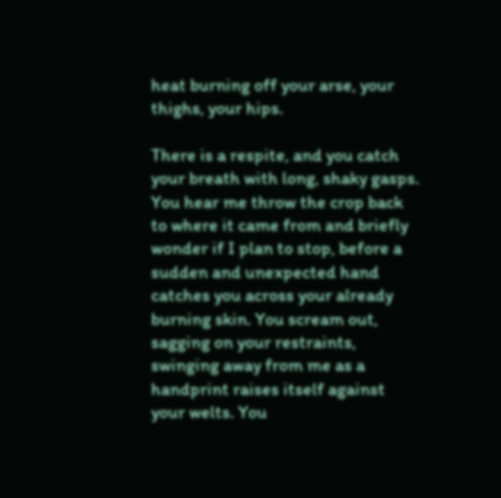heat burning off your arse, your thighs, your hips.

There is a respite, and you catch your breath with long, shaky gasps. You hear me throw the crop back to where it came from and briefly wonder if I plan to stop, before a sudden and unexpected hand catches you across your already burning skin. You scream out, sagging on your restraints, swinging away from me as a handprint raises itself against your welts. You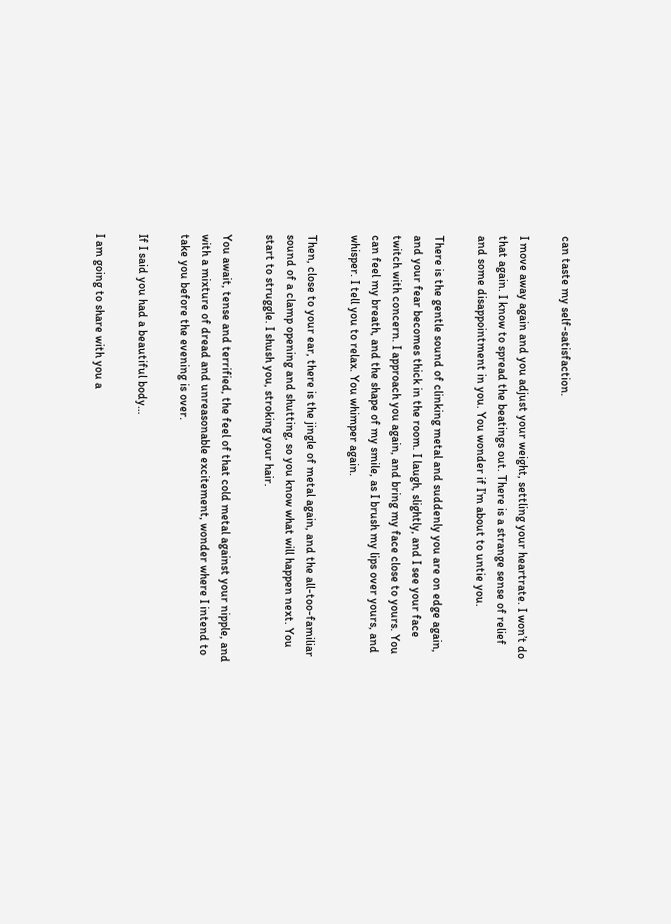can taste my self-satisfaction.

I move away again and you adjust your weight, settling your heartrate. I won’t do that again. I know to spread the beatings out. There is a strange sense of relief and some disappointment in you. You wonder if I’m about to untie you.

There is the gentle sound of clinking metal and suddenly you are on edge again, and your fear becomes thick in the room. I laugh, slightly, and I see your face twitch with concern. I approach you again, and bring my face close to yours. You can feel my breath, and the shape of my smile, as I brush my lips over yours, and whisper. I tell you to relax. You whimper again.

Then, close to your ear, there is the jingle of metal again, and the all-too-familiar sound of a clamp opening and shutting, so you know what will happen next. You start to struggle. I shush you, stroking your hair.

You await, tense and terrified, the feel of that cold metal against your nipple, and with a mixture of dread and unreasonable excitement, wonder where I intend to take you before the evening is over.

If I said you had a beautiful body…

I am going to share with you a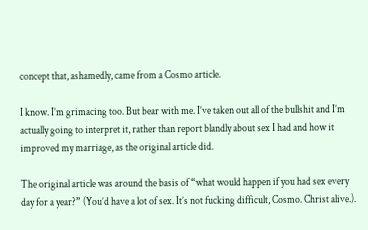concept that, ashamedly, came from a Cosmo article.

I know. I’m grimacing too. But bear with me. I’ve taken out all of the bullshit and I’m actually going to interpret it, rather than report blandly about sex I had and how it improved my marriage, as the original article did.

The original article was around the basis of “what would happen if you had sex every day for a year?” (You’d have a lot of sex. It’s not fucking difficult, Cosmo. Christ alive.).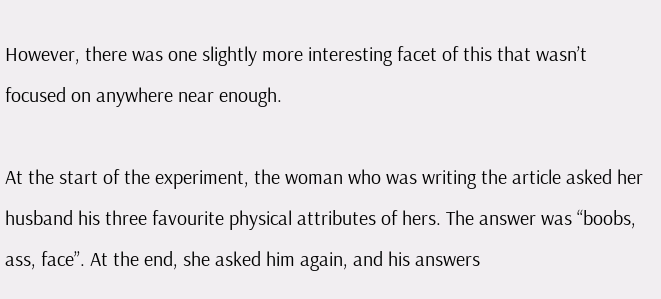However, there was one slightly more interesting facet of this that wasn’t focused on anywhere near enough.

At the start of the experiment, the woman who was writing the article asked her husband his three favourite physical attributes of hers. The answer was “boobs, ass, face”. At the end, she asked him again, and his answers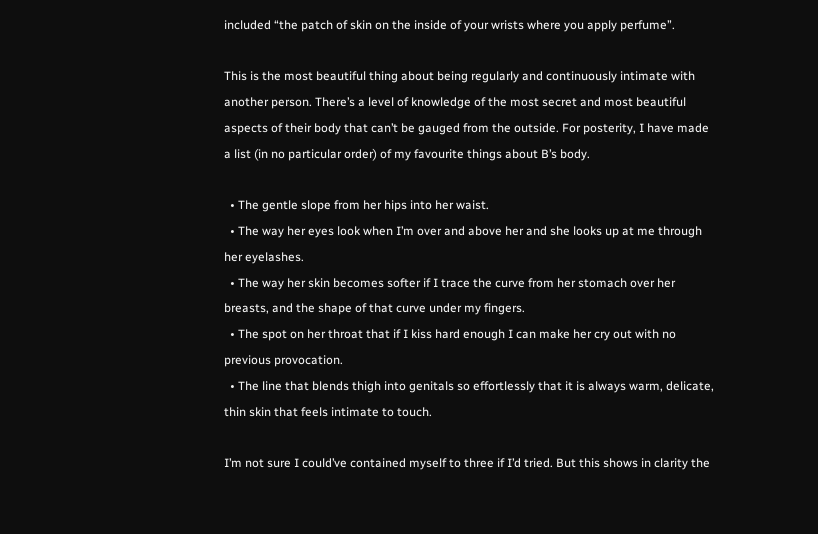included “the patch of skin on the inside of your wrists where you apply perfume”.

This is the most beautiful thing about being regularly and continuously intimate with another person. There’s a level of knowledge of the most secret and most beautiful aspects of their body that can’t be gauged from the outside. For posterity, I have made a list (in no particular order) of my favourite things about B’s body.

  • The gentle slope from her hips into her waist.
  • The way her eyes look when I’m over and above her and she looks up at me through her eyelashes.
  • The way her skin becomes softer if I trace the curve from her stomach over her breasts, and the shape of that curve under my fingers.
  • The spot on her throat that if I kiss hard enough I can make her cry out with no previous provocation.
  • The line that blends thigh into genitals so effortlessly that it is always warm, delicate, thin skin that feels intimate to touch.

I’m not sure I could’ve contained myself to three if I’d tried. But this shows in clarity the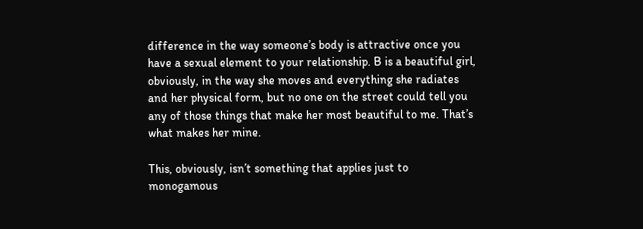difference in the way someone’s body is attractive once you have a sexual element to your relationship. B is a beautiful girl, obviously, in the way she moves and everything she radiates and her physical form, but no one on the street could tell you any of those things that make her most beautiful to me. That’s what makes her mine.

This, obviously, isn’t something that applies just to monogamous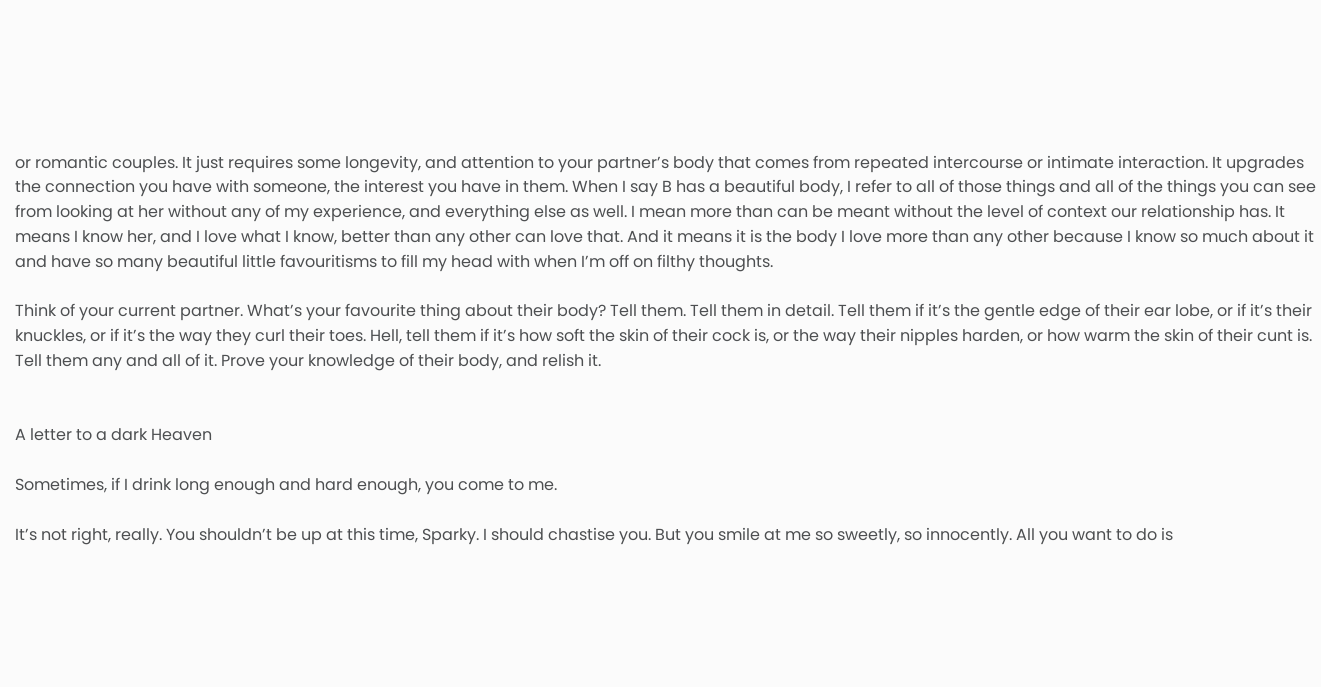or romantic couples. It just requires some longevity, and attention to your partner’s body that comes from repeated intercourse or intimate interaction. It upgrades the connection you have with someone, the interest you have in them. When I say B has a beautiful body, I refer to all of those things and all of the things you can see from looking at her without any of my experience, and everything else as well. I mean more than can be meant without the level of context our relationship has. It means I know her, and I love what I know, better than any other can love that. And it means it is the body I love more than any other because I know so much about it and have so many beautiful little favouritisms to fill my head with when I’m off on filthy thoughts.

Think of your current partner. What’s your favourite thing about their body? Tell them. Tell them in detail. Tell them if it’s the gentle edge of their ear lobe, or if it’s their knuckles, or if it’s the way they curl their toes. Hell, tell them if it’s how soft the skin of their cock is, or the way their nipples harden, or how warm the skin of their cunt is. Tell them any and all of it. Prove your knowledge of their body, and relish it.


A letter to a dark Heaven

Sometimes, if I drink long enough and hard enough, you come to me.

It’s not right, really. You shouldn’t be up at this time, Sparky. I should chastise you. But you smile at me so sweetly, so innocently. All you want to do is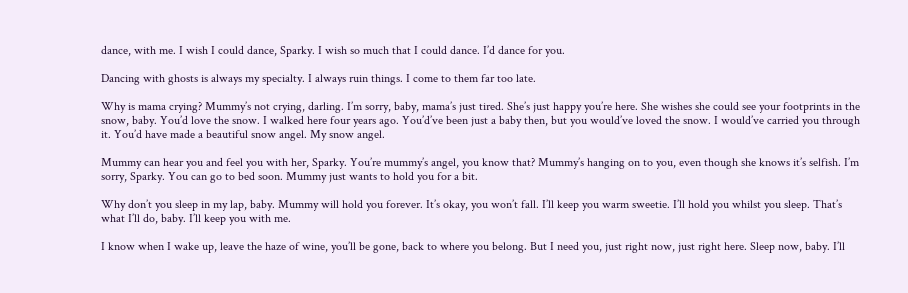dance, with me. I wish I could dance, Sparky. I wish so much that I could dance. I’d dance for you.

Dancing with ghosts is always my specialty. I always ruin things. I come to them far too late.

Why is mama crying? Mummy’s not crying, darling. I’m sorry, baby, mama’s just tired. She’s just happy you’re here. She wishes she could see your footprints in the snow, baby. You’d love the snow. I walked here four years ago. You’d’ve been just a baby then, but you would’ve loved the snow. I would’ve carried you through it. You’d have made a beautiful snow angel. My snow angel.

Mummy can hear you and feel you with her, Sparky. You’re mummy’s angel, you know that? Mummy’s hanging on to you, even though she knows it’s selfish. I’m sorry, Sparky. You can go to bed soon. Mummy just wants to hold you for a bit.

Why don’t you sleep in my lap, baby. Mummy will hold you forever. It’s okay, you won’t fall. I’ll keep you warm sweetie. I’ll hold you whilst you sleep. That’s what I’ll do, baby. I’ll keep you with me.

I know when I wake up, leave the haze of wine, you’ll be gone, back to where you belong. But I need you, just right now, just right here. Sleep now, baby. I’ll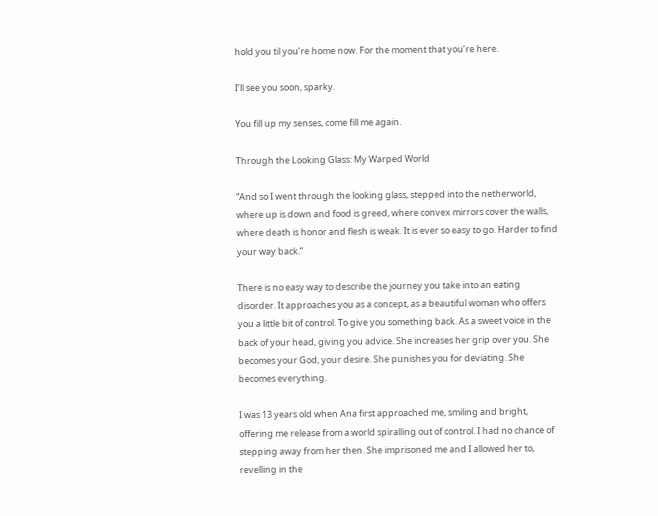hold you til you’re home now. For the moment that you’re here.

I’ll see you soon, sparky.

You fill up my senses, come fill me again.

Through the Looking Glass: My Warped World

“And so I went through the looking glass, stepped into the netherworld, where up is down and food is greed, where convex mirrors cover the walls, where death is honor and flesh is weak. It is ever so easy to go. Harder to find your way back.”

There is no easy way to describe the journey you take into an eating disorder. It approaches you as a concept, as a beautiful woman who offers you a little bit of control. To give you something back. As a sweet voice in the back of your head, giving you advice. She increases her grip over you. She becomes your God, your desire. She punishes you for deviating. She becomes everything.

I was 13 years old when Ana first approached me, smiling and bright, offering me release from a world spiralling out of control. I had no chance of stepping away from her then. She imprisoned me and I allowed her to, revelling in the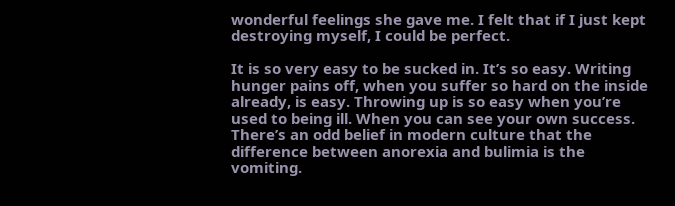wonderful feelings she gave me. I felt that if I just kept destroying myself, I could be perfect.

It is so very easy to be sucked in. It’s so easy. Writing hunger pains off, when you suffer so hard on the inside already, is easy. Throwing up is so easy when you’re used to being ill. When you can see your own success. There’s an odd belief in modern culture that the difference between anorexia and bulimia is the vomiting.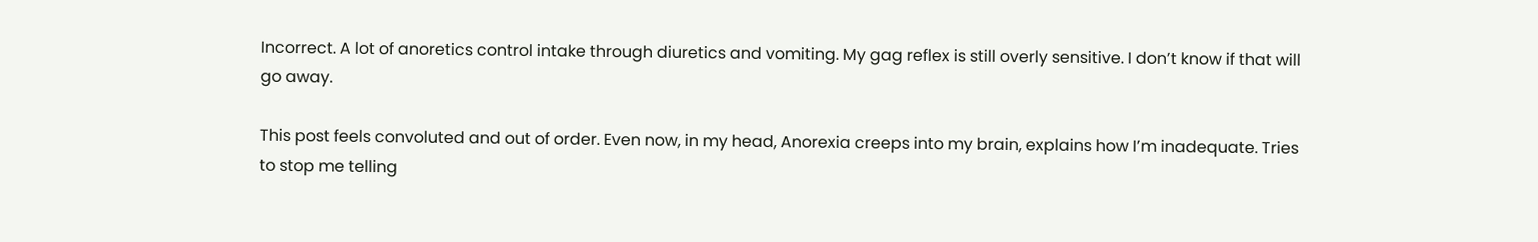Incorrect. A lot of anoretics control intake through diuretics and vomiting. My gag reflex is still overly sensitive. I don’t know if that will go away.

This post feels convoluted and out of order. Even now, in my head, Anorexia creeps into my brain, explains how I’m inadequate. Tries to stop me telling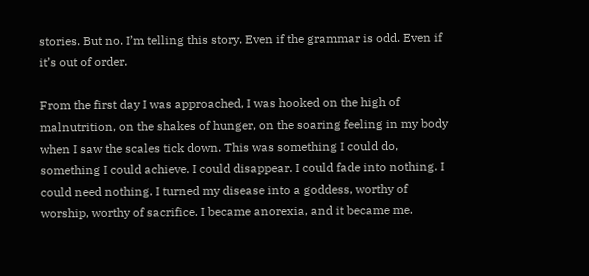stories. But no. I’m telling this story. Even if the grammar is odd. Even if it’s out of order.

From the first day I was approached, I was hooked on the high of malnutrition, on the shakes of hunger, on the soaring feeling in my body when I saw the scales tick down. This was something I could do, something I could achieve. I could disappear. I could fade into nothing. I could need nothing. I turned my disease into a goddess, worthy of worship, worthy of sacrifice. I became anorexia, and it became me.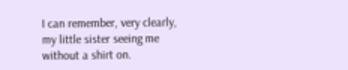I can remember, very clearly, my little sister seeing me without a shirt on.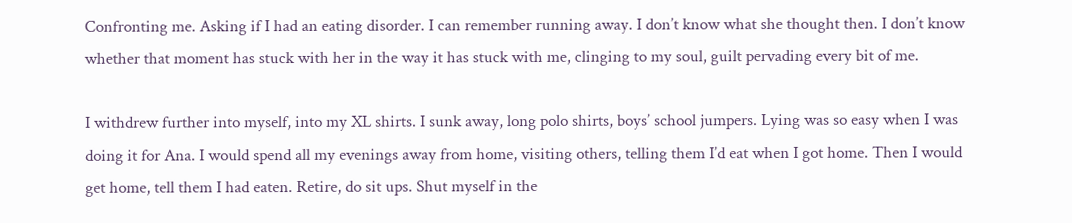Confronting me. Asking if I had an eating disorder. I can remember running away. I don’t know what she thought then. I don’t know whether that moment has stuck with her in the way it has stuck with me, clinging to my soul, guilt pervading every bit of me.

I withdrew further into myself, into my XL shirts. I sunk away, long polo shirts, boys’ school jumpers. Lying was so easy when I was doing it for Ana. I would spend all my evenings away from home, visiting others, telling them I’d eat when I got home. Then I would get home, tell them I had eaten. Retire, do sit ups. Shut myself in the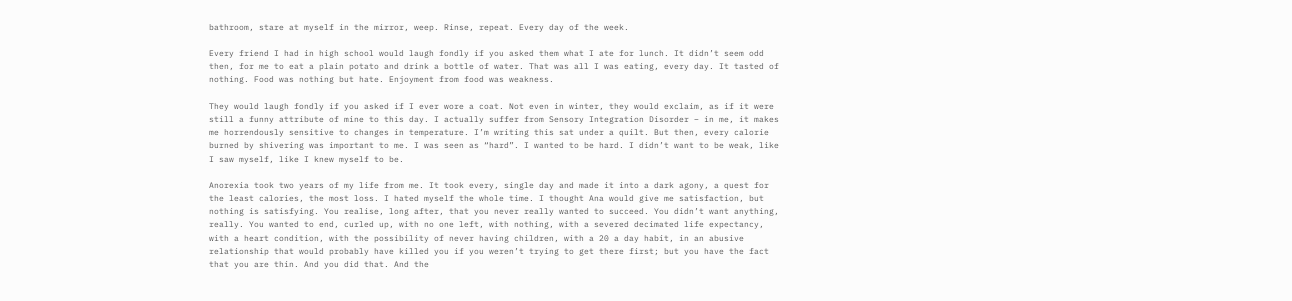bathroom, stare at myself in the mirror, weep. Rinse, repeat. Every day of the week.

Every friend I had in high school would laugh fondly if you asked them what I ate for lunch. It didn’t seem odd then, for me to eat a plain potato and drink a bottle of water. That was all I was eating, every day. It tasted of nothing. Food was nothing but hate. Enjoyment from food was weakness.

They would laugh fondly if you asked if I ever wore a coat. Not even in winter, they would exclaim, as if it were still a funny attribute of mine to this day. I actually suffer from Sensory Integration Disorder – in me, it makes me horrendously sensitive to changes in temperature. I’m writing this sat under a quilt. But then, every calorie burned by shivering was important to me. I was seen as “hard”. I wanted to be hard. I didn’t want to be weak, like I saw myself, like I knew myself to be.

Anorexia took two years of my life from me. It took every, single day and made it into a dark agony, a quest for the least calories, the most loss. I hated myself the whole time. I thought Ana would give me satisfaction, but nothing is satisfying. You realise, long after, that you never really wanted to succeed. You didn’t want anything, really. You wanted to end, curled up, with no one left, with nothing, with a severed decimated life expectancy, with a heart condition, with the possibility of never having children, with a 20 a day habit, in an abusive relationship that would probably have killed you if you weren’t trying to get there first; but you have the fact that you are thin. And you did that. And the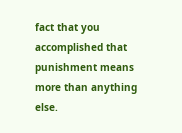fact that you accomplished that punishment means more than anything else.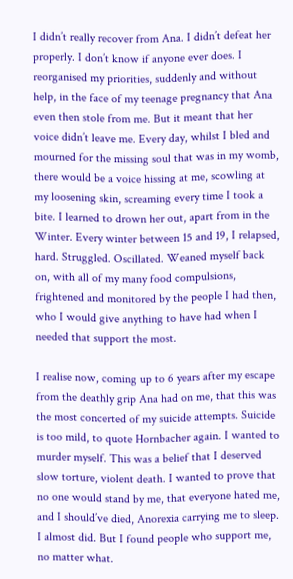I didn’t really recover from Ana. I didn’t defeat her properly. I don’t know if anyone ever does. I reorganised my priorities, suddenly and without help, in the face of my teenage pregnancy that Ana even then stole from me. But it meant that her voice didn’t leave me. Every day, whilst I bled and mourned for the missing soul that was in my womb, there would be a voice hissing at me, scowling at my loosening skin, screaming every time I took a bite. I learned to drown her out, apart from in the Winter. Every winter between 15 and 19, I relapsed, hard. Struggled. Oscillated. Weaned myself back on, with all of my many food compulsions, frightened and monitored by the people I had then, who I would give anything to have had when I needed that support the most.

I realise now, coming up to 6 years after my escape from the deathly grip Ana had on me, that this was the most concerted of my suicide attempts. Suicide is too mild, to quote Hornbacher again. I wanted to murder myself. This was a belief that I deserved slow torture, violent death. I wanted to prove that no one would stand by me, that everyone hated me, and I should’ve died, Anorexia carrying me to sleep. I almost did. But I found people who support me, no matter what.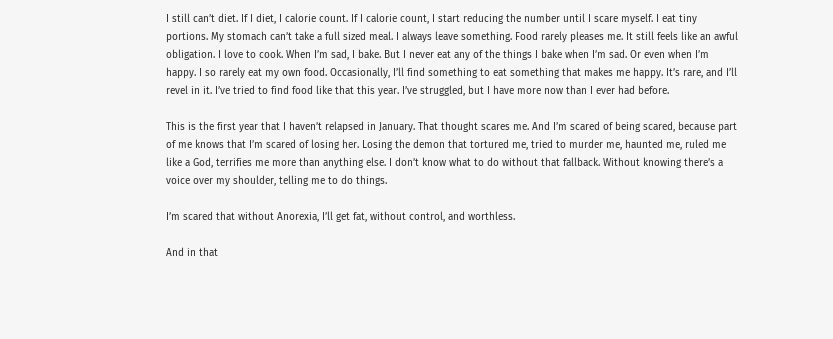I still can’t diet. If I diet, I calorie count. If I calorie count, I start reducing the number until I scare myself. I eat tiny portions. My stomach can’t take a full sized meal. I always leave something. Food rarely pleases me. It still feels like an awful obligation. I love to cook. When I’m sad, I bake. But I never eat any of the things I bake when I’m sad. Or even when I’m happy. I so rarely eat my own food. Occasionally, I’ll find something to eat something that makes me happy. It’s rare, and I’ll revel in it. I’ve tried to find food like that this year. I’ve struggled, but I have more now than I ever had before.

This is the first year that I haven’t relapsed in January. That thought scares me. And I’m scared of being scared, because part of me knows that I’m scared of losing her. Losing the demon that tortured me, tried to murder me, haunted me, ruled me like a God, terrifies me more than anything else. I don’t know what to do without that fallback. Without knowing there’s a voice over my shoulder, telling me to do things.

I’m scared that without Anorexia, I’ll get fat, without control, and worthless.

And in that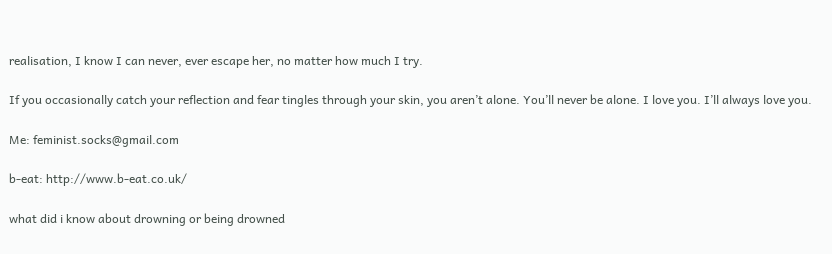realisation, I know I can never, ever escape her, no matter how much I try.

If you occasionally catch your reflection and fear tingles through your skin, you aren’t alone. You’ll never be alone. I love you. I’ll always love you.

Me: feminist.socks@gmail.com

b-eat: http://www.b-eat.co.uk/

what did i know about drowning or being drowned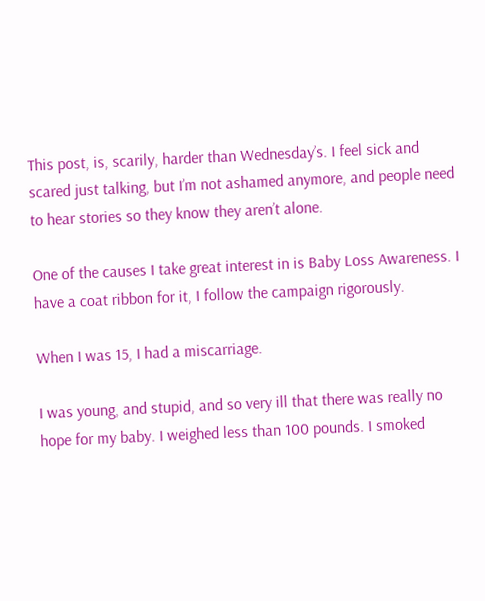This post, is, scarily, harder than Wednesday’s. I feel sick and scared just talking, but I’m not ashamed anymore, and people need to hear stories so they know they aren’t alone.

One of the causes I take great interest in is Baby Loss Awareness. I have a coat ribbon for it, I follow the campaign rigorously.

When I was 15, I had a miscarriage.

I was young, and stupid, and so very ill that there was really no hope for my baby. I weighed less than 100 pounds. I smoked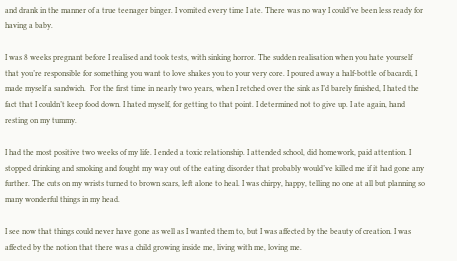and drank in the manner of a true teenager binger. I vomited every time I ate. There was no way I could’ve been less ready for having a baby.

I was 8 weeks pregnant before I realised and took tests, with sinking horror. The sudden realisation when you hate yourself that you’re responsible for something you want to love shakes you to your very core. I poured away a half-bottle of bacardi, I made myself a sandwich.  For the first time in nearly two years, when I retched over the sink as I’d barely finished, I hated the fact that I couldn’t keep food down. I hated myself, for getting to that point. I determined not to give up. I ate again, hand resting on my tummy.

I had the most positive two weeks of my life. I ended a toxic relationship. I attended school, did homework, paid attention. I stopped drinking and smoking and fought my way out of the eating disorder that probably would’ve killed me if it had gone any further. The cuts on my wrists turned to brown scars, left alone to heal. I was chirpy, happy, telling no one at all but planning so many wonderful things in my head.

I see now that things could never have gone as well as I wanted them to, but I was affected by the beauty of creation. I was affected by the notion that there was a child growing inside me, living with me, loving me.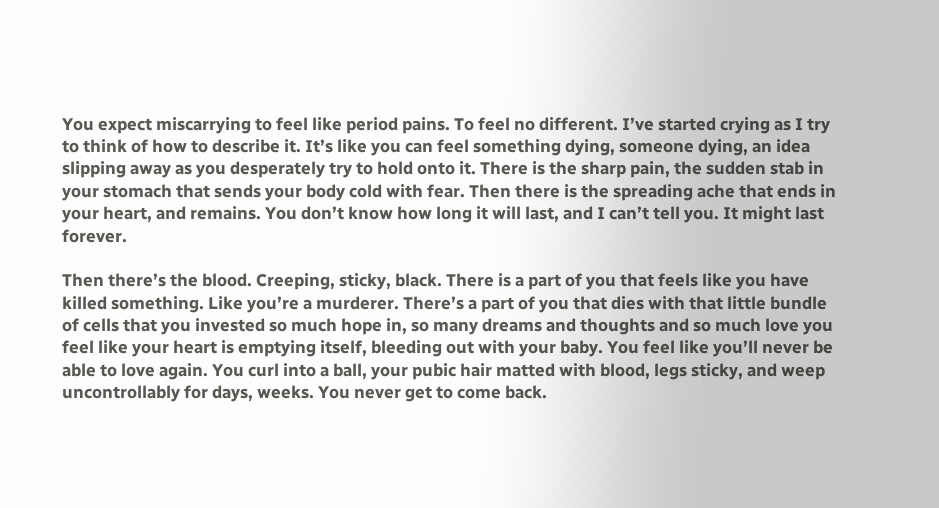You expect miscarrying to feel like period pains. To feel no different. I’ve started crying as I try to think of how to describe it. It’s like you can feel something dying, someone dying, an idea slipping away as you desperately try to hold onto it. There is the sharp pain, the sudden stab in your stomach that sends your body cold with fear. Then there is the spreading ache that ends in your heart, and remains. You don’t know how long it will last, and I can’t tell you. It might last forever.

Then there’s the blood. Creeping, sticky, black. There is a part of you that feels like you have killed something. Like you’re a murderer. There’s a part of you that dies with that little bundle of cells that you invested so much hope in, so many dreams and thoughts and so much love you feel like your heart is emptying itself, bleeding out with your baby. You feel like you’ll never be able to love again. You curl into a ball, your pubic hair matted with blood, legs sticky, and weep uncontrollably for days, weeks. You never get to come back.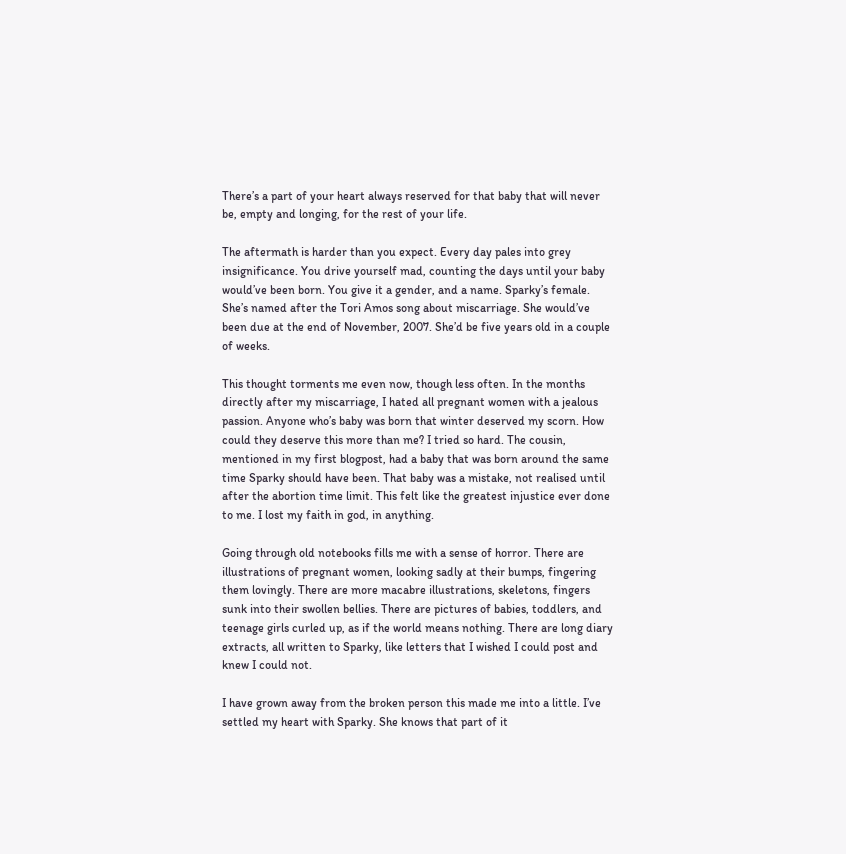There’s a part of your heart always reserved for that baby that will never be, empty and longing, for the rest of your life.

The aftermath is harder than you expect. Every day pales into grey insignificance. You drive yourself mad, counting the days until your baby would’ve been born. You give it a gender, and a name. Sparky’s female. She’s named after the Tori Amos song about miscarriage. She would’ve been due at the end of November, 2007. She’d be five years old in a couple of weeks.

This thought torments me even now, though less often. In the months directly after my miscarriage, I hated all pregnant women with a jealous passion. Anyone who’s baby was born that winter deserved my scorn. How could they deserve this more than me? I tried so hard. The cousin, mentioned in my first blogpost, had a baby that was born around the same time Sparky should have been. That baby was a mistake, not realised until after the abortion time limit. This felt like the greatest injustice ever done to me. I lost my faith in god, in anything.

Going through old notebooks fills me with a sense of horror. There are illustrations of pregnant women, looking sadly at their bumps, fingering them lovingly. There are more macabre illustrations, skeletons, fingers sunk into their swollen bellies. There are pictures of babies, toddlers, and teenage girls curled up, as if the world means nothing. There are long diary extracts, all written to Sparky, like letters that I wished I could post and knew I could not.

I have grown away from the broken person this made me into a little. I’ve settled my heart with Sparky. She knows that part of it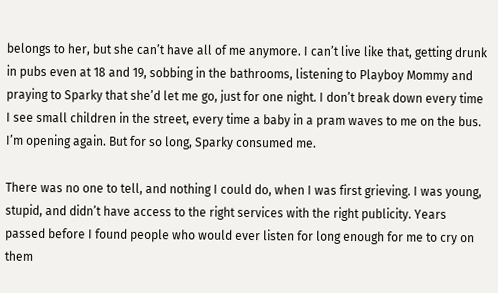belongs to her, but she can’t have all of me anymore. I can’t live like that, getting drunk in pubs even at 18 and 19, sobbing in the bathrooms, listening to Playboy Mommy and praying to Sparky that she’d let me go, just for one night. I don’t break down every time I see small children in the street, every time a baby in a pram waves to me on the bus. I’m opening again. But for so long, Sparky consumed me.

There was no one to tell, and nothing I could do, when I was first grieving. I was young, stupid, and didn’t have access to the right services with the right publicity. Years passed before I found people who would ever listen for long enough for me to cry on them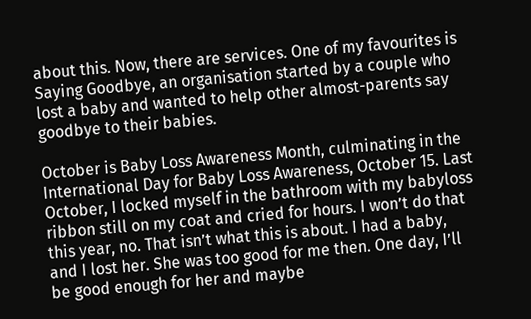about this. Now, there are services. One of my favourites is Saying Goodbye, an organisation started by a couple who lost a baby and wanted to help other almost-parents say goodbye to their babies.

October is Baby Loss Awareness Month, culminating in the International Day for Baby Loss Awareness, October 15. Last October, I locked myself in the bathroom with my babyloss ribbon still on my coat and cried for hours. I won’t do that this year, no. That isn’t what this is about. I had a baby, and I lost her. She was too good for me then. One day, I’ll be good enough for her and maybe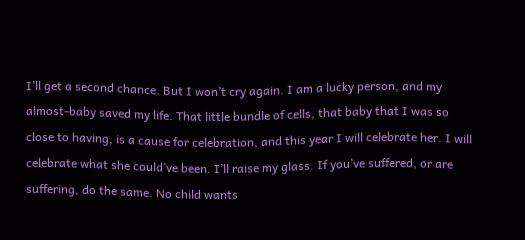I’ll get a second chance. But I won’t cry again. I am a lucky person, and my almost-baby saved my life. That little bundle of cells, that baby that I was so close to having, is a cause for celebration, and this year I will celebrate her. I will celebrate what she could’ve been. I’ll raise my glass. If you’ve suffered, or are suffering, do the same. No child wants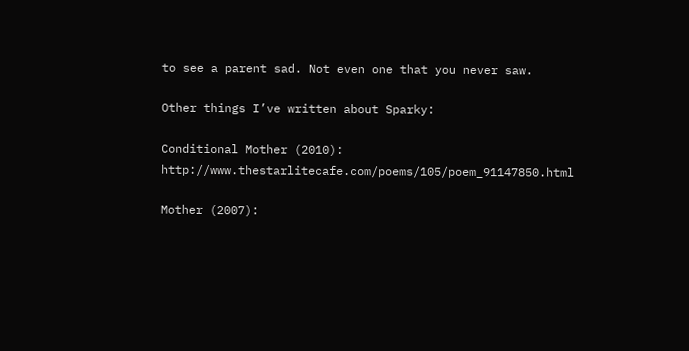to see a parent sad. Not even one that you never saw.

Other things I’ve written about Sparky:

Conditional Mother (2010): http://www.thestarlitecafe.com/poems/105/poem_91147850.html

Mother (2007):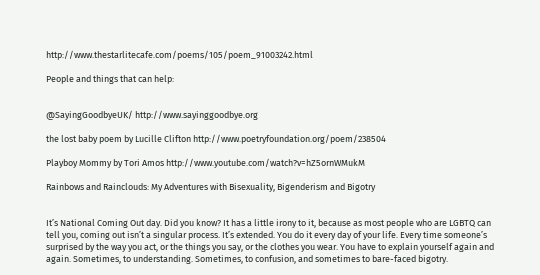http://www.thestarlitecafe.com/poems/105/poem_91003242.html

People and things that can help:


@SayingGoodbyeUK/ http://www.sayinggoodbye.org

the lost baby poem by Lucille Clifton http://www.poetryfoundation.org/poem/238504

Playboy Mommy by Tori Amos http://www.youtube.com/watch?v=hZ5ornWMukM

Rainbows and Rainclouds: My Adventures with Bisexuality, Bigenderism and Bigotry


It’s National Coming Out day. Did you know? It has a little irony to it, because as most people who are LGBTQ can tell you, coming out isn’t a singular process. It’s extended. You do it every day of your life. Every time someone’s surprised by the way you act, or the things you say, or the clothes you wear. You have to explain yourself again and again. Sometimes, to understanding. Sometimes, to confusion, and sometimes to bare-faced bigotry.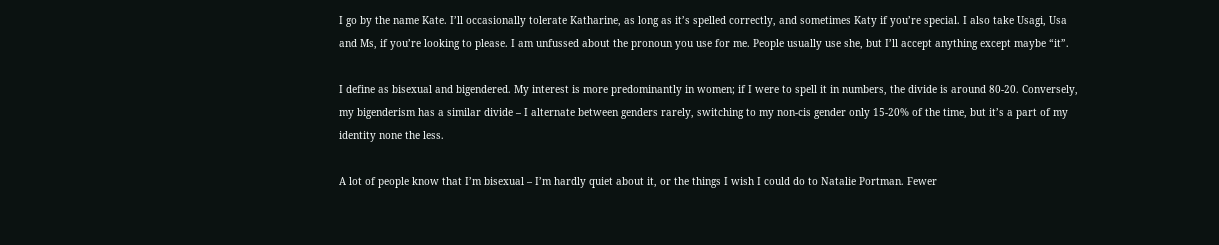I go by the name Kate. I’ll occasionally tolerate Katharine, as long as it’s spelled correctly, and sometimes Katy if you’re special. I also take Usagi, Usa and Ms, if you’re looking to please. I am unfussed about the pronoun you use for me. People usually use she, but I’ll accept anything except maybe “it”.

I define as bisexual and bigendered. My interest is more predominantly in women; if I were to spell it in numbers, the divide is around 80-20. Conversely, my bigenderism has a similar divide – I alternate between genders rarely, switching to my non-cis gender only 15-20% of the time, but it’s a part of my identity none the less.

A lot of people know that I’m bisexual – I’m hardly quiet about it, or the things I wish I could do to Natalie Portman. Fewer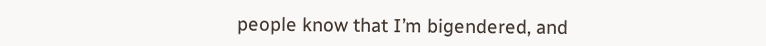people know that I’m bigendered, and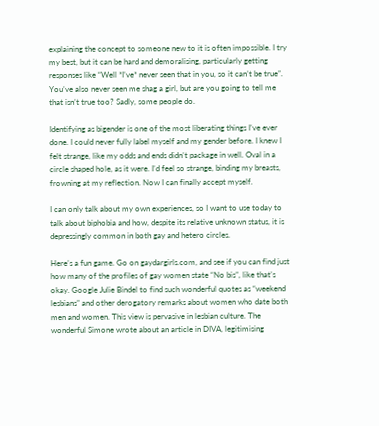explaining the concept to someone new to it is often impossible. I try my best, but it can be hard and demoralising, particularly getting responses like “Well *I’ve* never seen that in you, so it can’t be true”. You’ve also never seen me shag a girl, but are you going to tell me that isn’t true too? Sadly, some people do.

Identifying as bigender is one of the most liberating things I’ve ever done. I could never fully label myself and my gender before. I knew I felt strange, like my odds and ends didn’t package in well. Oval in a circle shaped hole, as it were. I’d feel so strange, binding my breasts, frowning at my reflection. Now I can finally accept myself.

I can only talk about my own experiences, so I want to use today to talk about biphobia and how, despite its relative unknown status, it is depressingly common in both gay and hetero circles.

Here’s a fun game. Go on gaydargirls.com, and see if you can find just how many of the profiles of gay women state “No bis”, like that’s okay. Google Julie Bindel to find such wonderful quotes as “weekend lesbians” and other derogatory remarks about women who date both men and women. This view is pervasive in lesbian culture. The wonderful Simone wrote about an article in DIVA, legitimising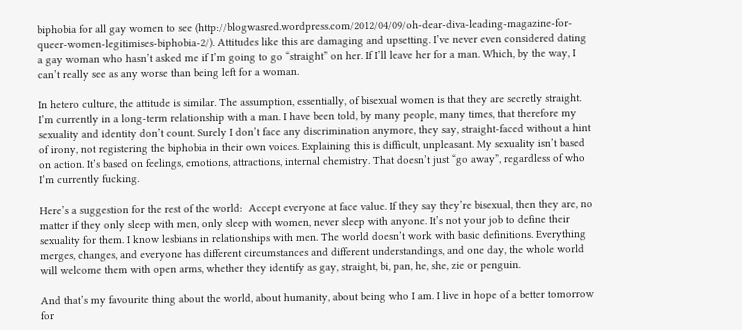biphobia for all gay women to see (http://blogwasred.wordpress.com/2012/04/09/oh-dear-diva-leading-magazine-for-queer-women-legitimises-biphobia-2/). Attitudes like this are damaging and upsetting. I’ve never even considered dating a gay woman who hasn’t asked me if I’m going to go “straight” on her. If I’ll leave her for a man. Which, by the way, I can’t really see as any worse than being left for a woman.

In hetero culture, the attitude is similar. The assumption, essentially, of bisexual women is that they are secretly straight. I’m currently in a long-term relationship with a man. I have been told, by many people, many times, that therefore my sexuality and identity don’t count. Surely I don’t face any discrimination anymore, they say, straight-faced without a hint of irony, not registering the biphobia in their own voices. Explaining this is difficult, unpleasant. My sexuality isn’t based on action. It’s based on feelings, emotions, attractions, internal chemistry. That doesn’t just “go away”, regardless of who I’m currently fucking.

Here’s a suggestion for the rest of the world:  Accept everyone at face value. If they say they’re bisexual, then they are, no matter if they only sleep with men, only sleep with women, never sleep with anyone. It’s not your job to define their sexuality for them. I know lesbians in relationships with men. The world doesn’t work with basic definitions. Everything merges, changes, and everyone has different circumstances and different understandings, and one day, the whole world will welcome them with open arms, whether they identify as gay, straight, bi, pan, he, she, zie or penguin.

And that’s my favourite thing about the world, about humanity, about being who I am. I live in hope of a better tomorrow for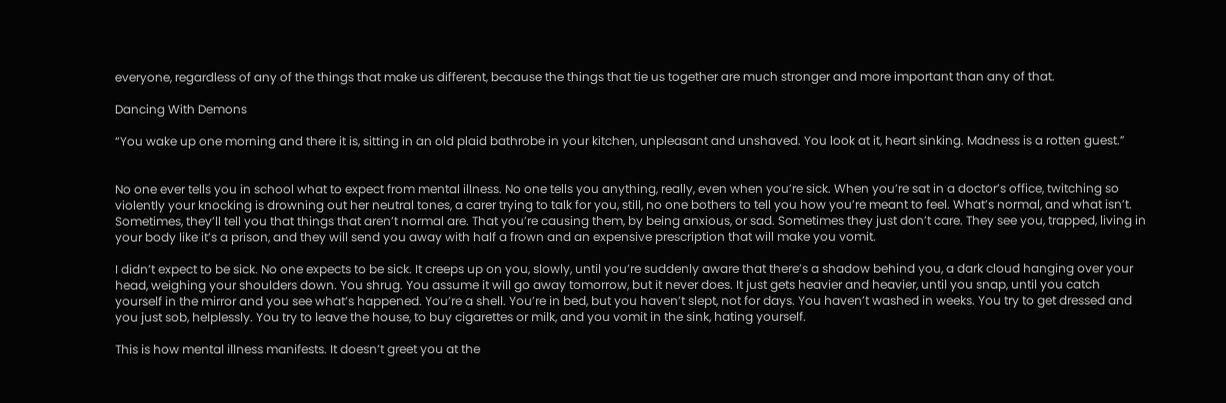everyone, regardless of any of the things that make us different, because the things that tie us together are much stronger and more important than any of that.

Dancing With Demons

“You wake up one morning and there it is, sitting in an old plaid bathrobe in your kitchen, unpleasant and unshaved. You look at it, heart sinking. Madness is a rotten guest.”


No one ever tells you in school what to expect from mental illness. No one tells you anything, really, even when you’re sick. When you’re sat in a doctor’s office, twitching so violently your knocking is drowning out her neutral tones, a carer trying to talk for you, still, no one bothers to tell you how you’re meant to feel. What’s normal, and what isn’t. Sometimes, they’ll tell you that things that aren’t normal are. That you’re causing them, by being anxious, or sad. Sometimes they just don’t care. They see you, trapped, living in your body like it’s a prison, and they will send you away with half a frown and an expensive prescription that will make you vomit.

I didn’t expect to be sick. No one expects to be sick. It creeps up on you, slowly, until you’re suddenly aware that there’s a shadow behind you, a dark cloud hanging over your head, weighing your shoulders down. You shrug. You assume it will go away tomorrow, but it never does. It just gets heavier and heavier, until you snap, until you catch yourself in the mirror and you see what’s happened. You’re a shell. You’re in bed, but you haven’t slept, not for days. You haven’t washed in weeks. You try to get dressed and you just sob, helplessly. You try to leave the house, to buy cigarettes or milk, and you vomit in the sink, hating yourself.

This is how mental illness manifests. It doesn’t greet you at the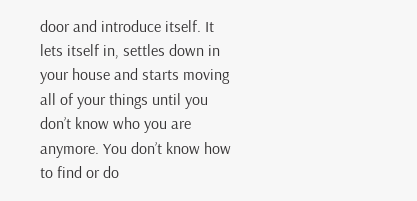door and introduce itself. It lets itself in, settles down in your house and starts moving all of your things until you don’t know who you are anymore. You don’t know how to find or do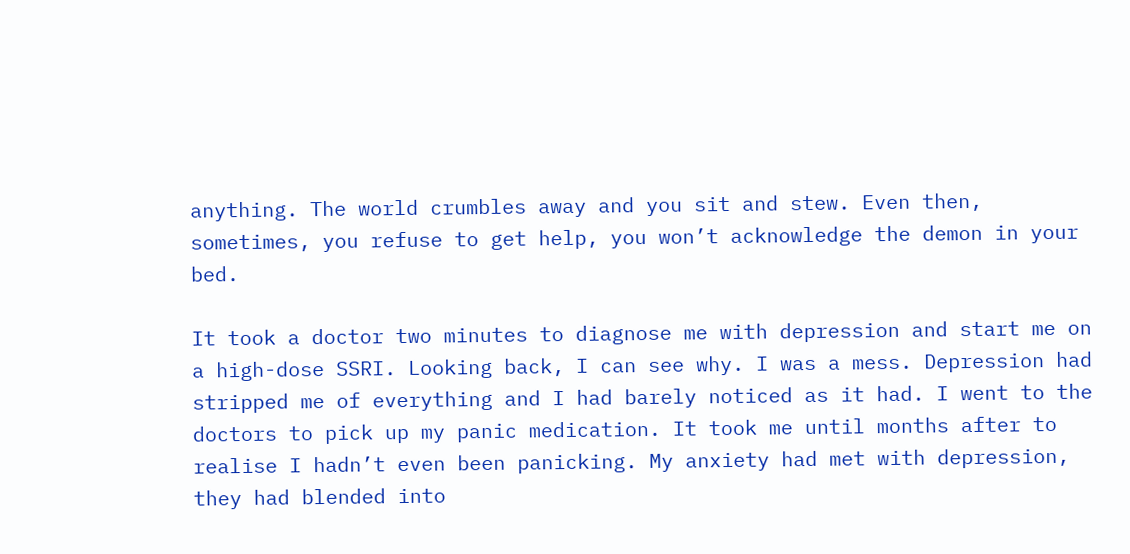anything. The world crumbles away and you sit and stew. Even then, sometimes, you refuse to get help, you won’t acknowledge the demon in your bed.

It took a doctor two minutes to diagnose me with depression and start me on a high-dose SSRI. Looking back, I can see why. I was a mess. Depression had stripped me of everything and I had barely noticed as it had. I went to the doctors to pick up my panic medication. It took me until months after to realise I hadn’t even been panicking. My anxiety had met with depression, they had blended into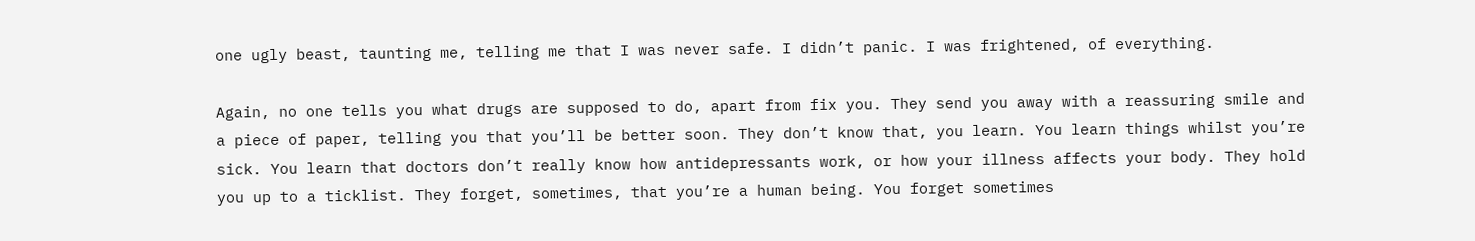one ugly beast, taunting me, telling me that I was never safe. I didn’t panic. I was frightened, of everything.

Again, no one tells you what drugs are supposed to do, apart from fix you. They send you away with a reassuring smile and a piece of paper, telling you that you’ll be better soon. They don’t know that, you learn. You learn things whilst you’re sick. You learn that doctors don’t really know how antidepressants work, or how your illness affects your body. They hold you up to a ticklist. They forget, sometimes, that you’re a human being. You forget sometimes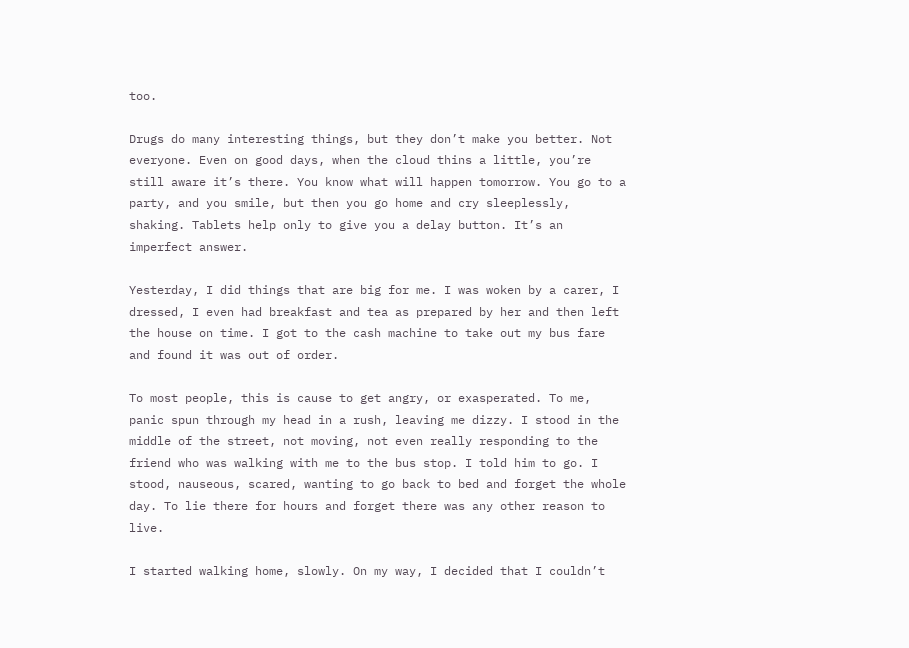too.

Drugs do many interesting things, but they don’t make you better. Not everyone. Even on good days, when the cloud thins a little, you’re still aware it’s there. You know what will happen tomorrow. You go to a party, and you smile, but then you go home and cry sleeplessly, shaking. Tablets help only to give you a delay button. It’s an imperfect answer.

Yesterday, I did things that are big for me. I was woken by a carer, I dressed, I even had breakfast and tea as prepared by her and then left the house on time. I got to the cash machine to take out my bus fare and found it was out of order.

To most people, this is cause to get angry, or exasperated. To me, panic spun through my head in a rush, leaving me dizzy. I stood in the middle of the street, not moving, not even really responding to the friend who was walking with me to the bus stop. I told him to go. I stood, nauseous, scared, wanting to go back to bed and forget the whole day. To lie there for hours and forget there was any other reason to live.

I started walking home, slowly. On my way, I decided that I couldn’t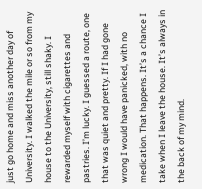just go home and miss another day of University. I walked the mile or so from my house to the University, still shaky. I rewarded myself with cigarettes and pastries. I’m lucky. I guessed a route, one that was quiet and pretty. If I had gone wrong I would have panicked, with no medication. That happens. It’s a chance I take when I leave the house. It’s always in the back of my mind.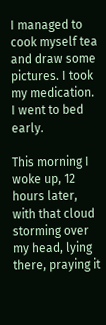I managed to cook myself tea and draw some pictures. I took my medication. I went to bed early.

This morning I woke up, 12 hours later, with that cloud storming over my head, lying there, praying it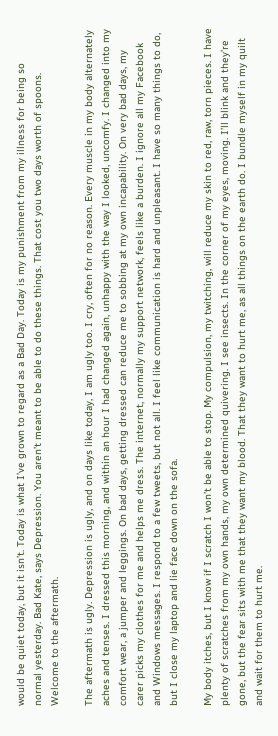would be quiet today, but it isn’t. Today is what I’ve grown to regard as a Bad Day. Today is my punishment from my illness for being so normal yesterday. Bad Kate, says Depression. You aren’t meant to be able to do these things. That cost you two days worth of spoons. Welcome to the aftermath.

The aftermath is ugly. Depression is ugly, and on days like today, I am ugly too. I cry, often for no reason. Every muscle in my body alternately aches and tenses. I dressed this morning, and within an hour I had changed again, unhappy with the way I looked, uncomfy. I changed into my comfort wear, a jumper and leggings. On bad days, getting dressed can reduce me to sobbing at my own incapability. On very bad days, my carer picks my clothes for me and helps me dress. The internet, normally my support network, feels like a burden. I ignore all my Facebook and Windows messages. I respond to a few tweets, but not all. I feel like communication is hard and unpleasant. I have so many things to do, but I close my laptop and lie face down on the sofa.

My body itches, but I know if I scratch I won’t be able to stop. My compulsion, my twitching, will reduce my skin to red, raw, torn pieces. I have plenty of scratches from my own hands, my own determined quivering. I see insects. In the corner of my eyes, moving. I’ll blink and they’re gone, but the fear sits with me that they want my blood. That they want to hurt me, as all things on the earth do. I bundle myself in my quilt and wait for them to hurt me.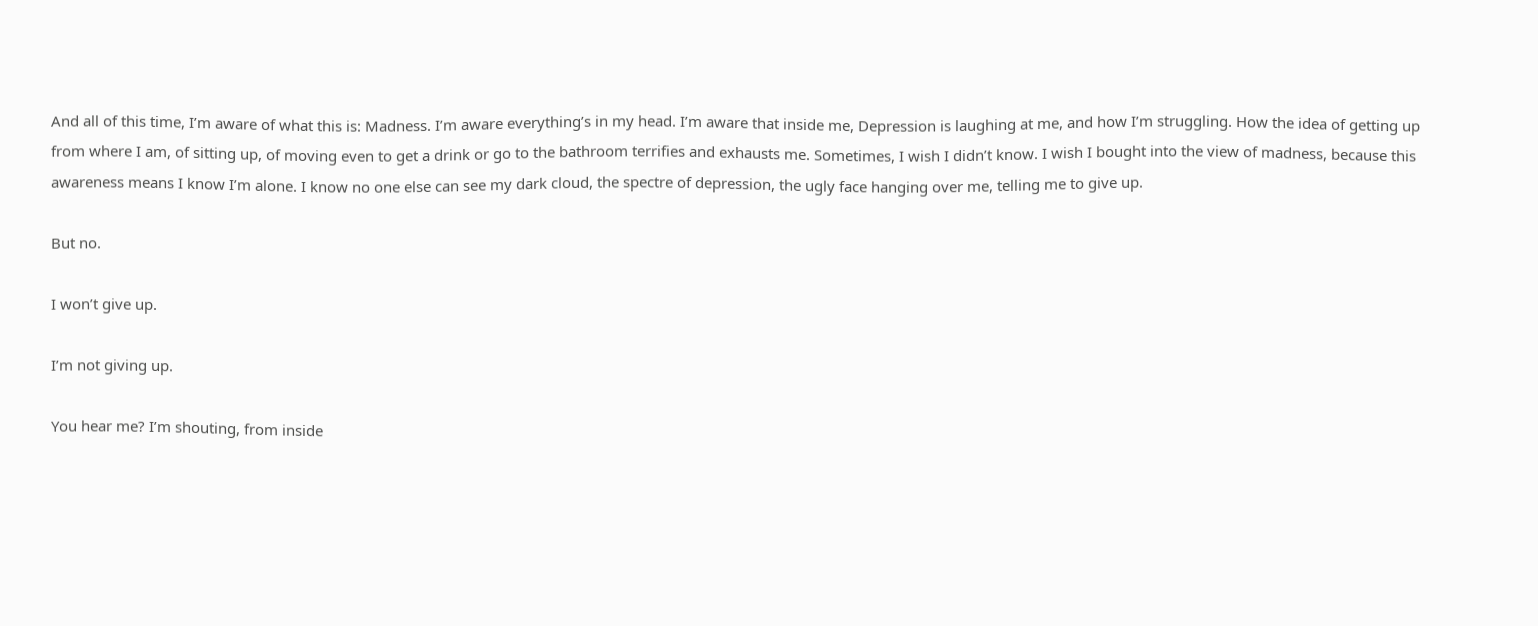And all of this time, I’m aware of what this is: Madness. I’m aware everything’s in my head. I’m aware that inside me, Depression is laughing at me, and how I’m struggling. How the idea of getting up from where I am, of sitting up, of moving even to get a drink or go to the bathroom terrifies and exhausts me. Sometimes, I wish I didn’t know. I wish I bought into the view of madness, because this awareness means I know I’m alone. I know no one else can see my dark cloud, the spectre of depression, the ugly face hanging over me, telling me to give up.

But no.

I won’t give up.

I’m not giving up.

You hear me? I’m shouting, from inside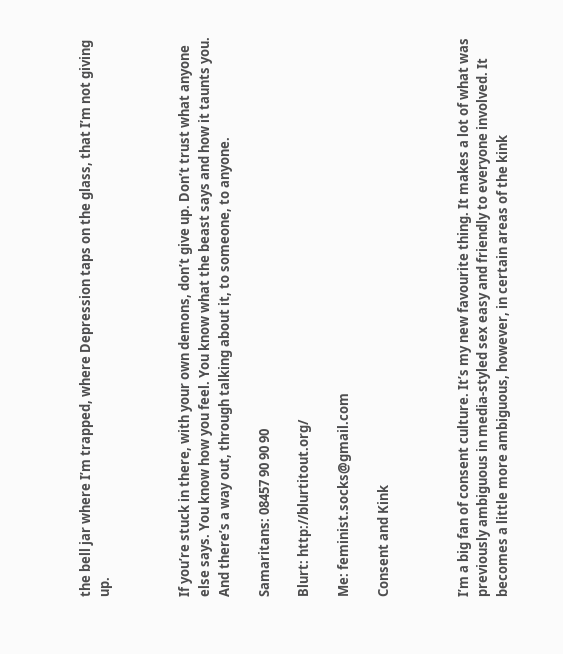the bell jar where I’m trapped, where Depression taps on the glass, that I’m not giving up.



If you’re stuck in there, with your own demons, don’t give up. Don’t trust what anyone else says. You know how you feel. You know what the beast says and how it taunts you. And there’s a way out, through talking about it, to someone, to anyone.

Samaritans: 08457 90 90 90

Blurt: http://blurtitout.org/

Me: feminist.socks@gmail.com

Consent and Kink



I’m a big fan of consent culture. It’s my new favourite thing. It makes a lot of what was previously ambiguous in media-styled sex easy and friendly to everyone involved. It becomes a little more ambiguous, however, in certain areas of the kink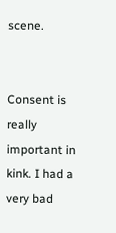scene.


Consent is really important in kink. I had a very bad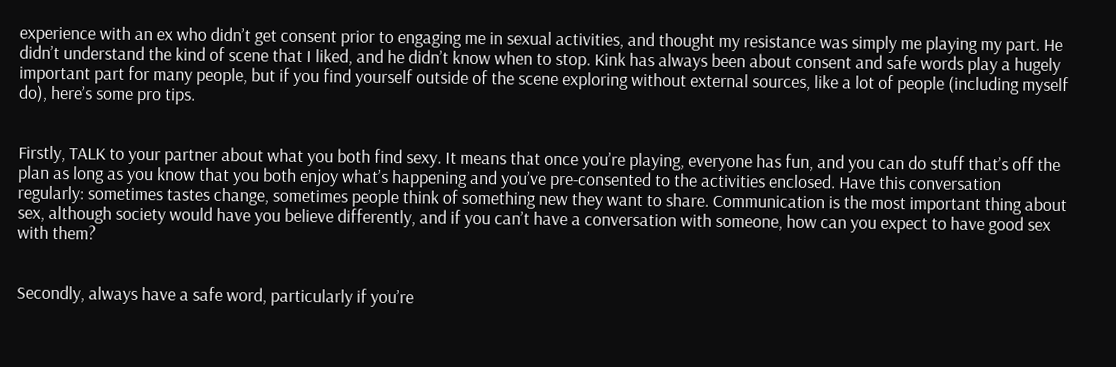experience with an ex who didn’t get consent prior to engaging me in sexual activities, and thought my resistance was simply me playing my part. He didn’t understand the kind of scene that I liked, and he didn’t know when to stop. Kink has always been about consent and safe words play a hugely important part for many people, but if you find yourself outside of the scene exploring without external sources, like a lot of people (including myself do), here’s some pro tips.


Firstly, TALK to your partner about what you both find sexy. It means that once you’re playing, everyone has fun, and you can do stuff that’s off the plan as long as you know that you both enjoy what’s happening and you’ve pre-consented to the activities enclosed. Have this conversation regularly: sometimes tastes change, sometimes people think of something new they want to share. Communication is the most important thing about sex, although society would have you believe differently, and if you can’t have a conversation with someone, how can you expect to have good sex with them?


Secondly, always have a safe word, particularly if you’re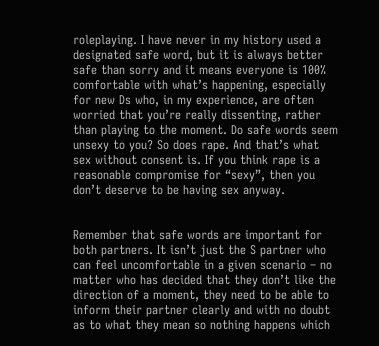roleplaying. I have never in my history used a designated safe word, but it is always better safe than sorry and it means everyone is 100% comfortable with what’s happening, especially for new Ds who, in my experience, are often worried that you’re really dissenting, rather than playing to the moment. Do safe words seem unsexy to you? So does rape. And that’s what sex without consent is. If you think rape is a reasonable compromise for “sexy”, then you don’t deserve to be having sex anyway.


Remember that safe words are important for both partners. It isn’t just the S partner who can feel uncomfortable in a given scenario – no matter who has decided that they don’t like the direction of a moment, they need to be able to inform their partner clearly and with no doubt as to what they mean so nothing happens which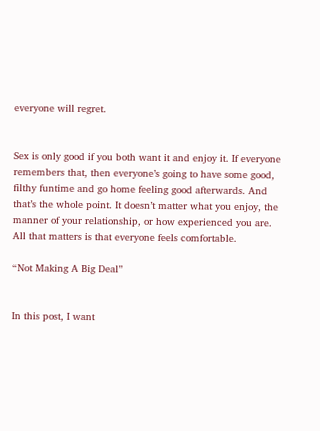everyone will regret.


Sex is only good if you both want it and enjoy it. If everyone remembers that, then everyone’s going to have some good, filthy funtime and go home feeling good afterwards. And that’s the whole point. It doesn’t matter what you enjoy, the manner of your relationship, or how experienced you are. All that matters is that everyone feels comfortable.

“Not Making A Big Deal”


In this post, I want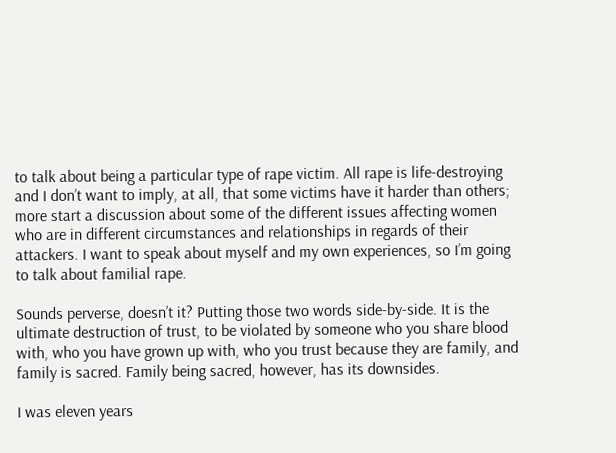to talk about being a particular type of rape victim. All rape is life-destroying and I don’t want to imply, at all, that some victims have it harder than others; more start a discussion about some of the different issues affecting women who are in different circumstances and relationships in regards of their attackers. I want to speak about myself and my own experiences, so I’m going to talk about familial rape.

Sounds perverse, doesn’t it? Putting those two words side-by-side. It is the ultimate destruction of trust, to be violated by someone who you share blood with, who you have grown up with, who you trust because they are family, and family is sacred. Family being sacred, however, has its downsides.

I was eleven years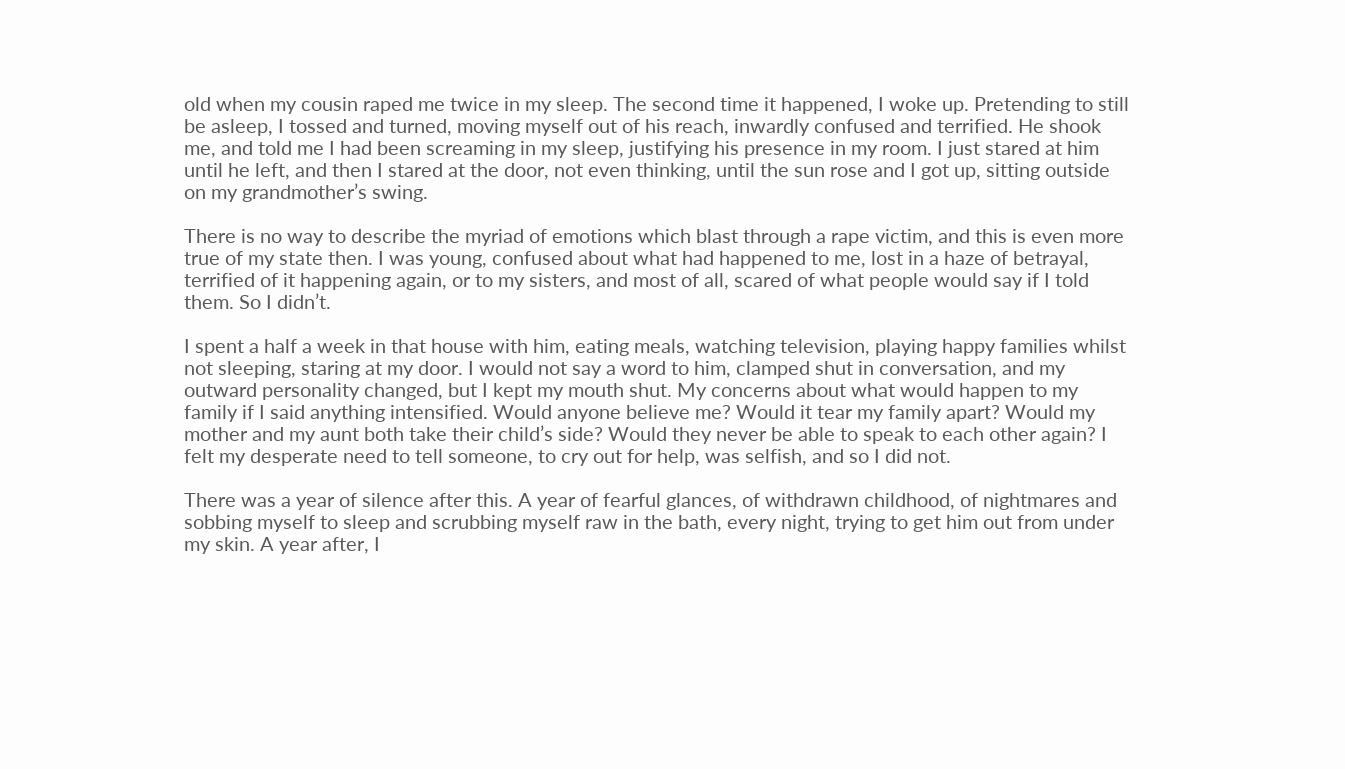old when my cousin raped me twice in my sleep. The second time it happened, I woke up. Pretending to still be asleep, I tossed and turned, moving myself out of his reach, inwardly confused and terrified. He shook me, and told me I had been screaming in my sleep, justifying his presence in my room. I just stared at him until he left, and then I stared at the door, not even thinking, until the sun rose and I got up, sitting outside on my grandmother’s swing.

There is no way to describe the myriad of emotions which blast through a rape victim, and this is even more true of my state then. I was young, confused about what had happened to me, lost in a haze of betrayal, terrified of it happening again, or to my sisters, and most of all, scared of what people would say if I told them. So I didn’t.

I spent a half a week in that house with him, eating meals, watching television, playing happy families whilst not sleeping, staring at my door. I would not say a word to him, clamped shut in conversation, and my outward personality changed, but I kept my mouth shut. My concerns about what would happen to my family if I said anything intensified. Would anyone believe me? Would it tear my family apart? Would my mother and my aunt both take their child’s side? Would they never be able to speak to each other again? I felt my desperate need to tell someone, to cry out for help, was selfish, and so I did not.

There was a year of silence after this. A year of fearful glances, of withdrawn childhood, of nightmares and sobbing myself to sleep and scrubbing myself raw in the bath, every night, trying to get him out from under my skin. A year after, I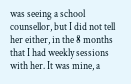was seeing a school counsellor, but I did not tell her either, in the 8 months that I had weekly sessions with her. It was mine, a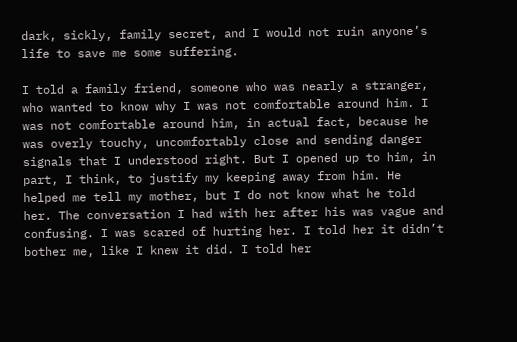dark, sickly, family secret, and I would not ruin anyone’s life to save me some suffering.

I told a family friend, someone who was nearly a stranger, who wanted to know why I was not comfortable around him. I was not comfortable around him, in actual fact, because he was overly touchy, uncomfortably close and sending danger signals that I understood right. But I opened up to him, in part, I think, to justify my keeping away from him. He helped me tell my mother, but I do not know what he told her. The conversation I had with her after his was vague and confusing. I was scared of hurting her. I told her it didn’t bother me, like I knew it did. I told her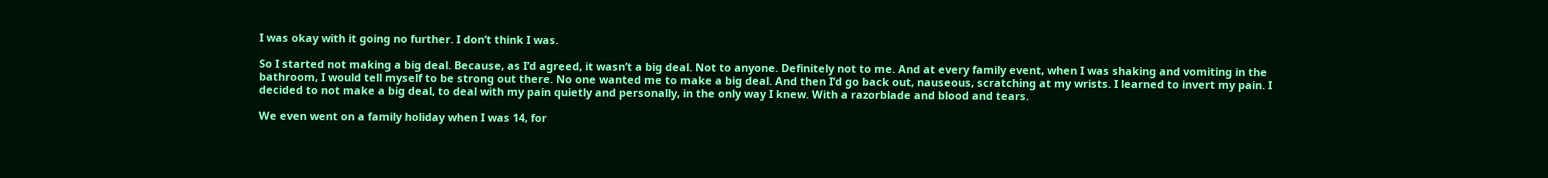I was okay with it going no further. I don’t think I was.

So I started not making a big deal. Because, as I’d agreed, it wasn’t a big deal. Not to anyone. Definitely not to me. And at every family event, when I was shaking and vomiting in the bathroom, I would tell myself to be strong out there. No one wanted me to make a big deal. And then I’d go back out, nauseous, scratching at my wrists. I learned to invert my pain. I decided to not make a big deal, to deal with my pain quietly and personally, in the only way I knew. With a razorblade and blood and tears.

We even went on a family holiday when I was 14, for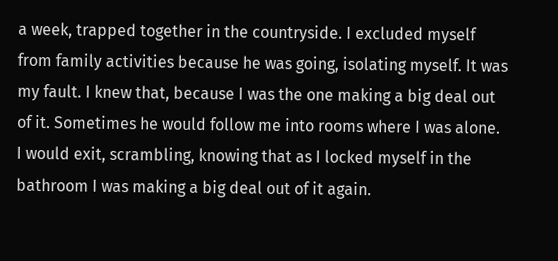a week, trapped together in the countryside. I excluded myself from family activities because he was going, isolating myself. It was my fault. I knew that, because I was the one making a big deal out of it. Sometimes he would follow me into rooms where I was alone. I would exit, scrambling, knowing that as I locked myself in the bathroom I was making a big deal out of it again.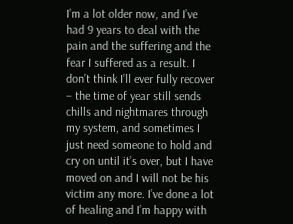I’m a lot older now, and I’ve had 9 years to deal with the pain and the suffering and the fear I suffered as a result. I don’t think I’ll ever fully recover – the time of year still sends chills and nightmares through my system, and sometimes I just need someone to hold and cry on until it’s over, but I have moved on and I will not be his victim any more. I’ve done a lot of healing and I’m happy with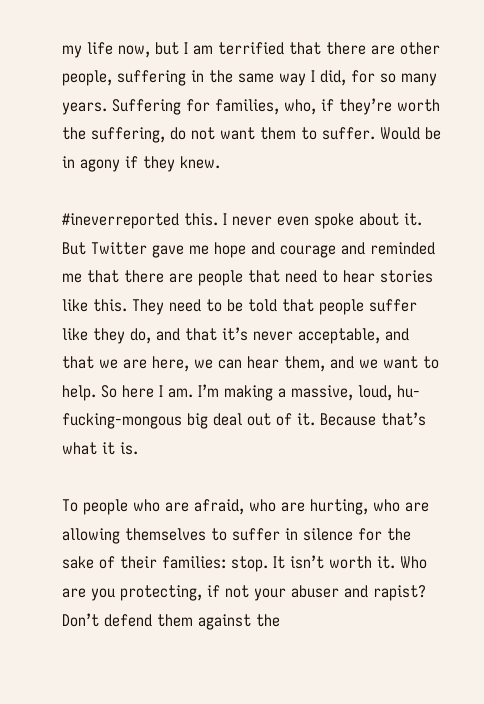my life now, but I am terrified that there are other people, suffering in the same way I did, for so many years. Suffering for families, who, if they’re worth the suffering, do not want them to suffer. Would be in agony if they knew.

#ineverreported this. I never even spoke about it. But Twitter gave me hope and courage and reminded me that there are people that need to hear stories like this. They need to be told that people suffer like they do, and that it’s never acceptable, and that we are here, we can hear them, and we want to help. So here I am. I’m making a massive, loud, hu-fucking-mongous big deal out of it. Because that’s what it is.

To people who are afraid, who are hurting, who are allowing themselves to suffer in silence for the sake of their families: stop. It isn’t worth it. Who are you protecting, if not your abuser and rapist? Don’t defend them against the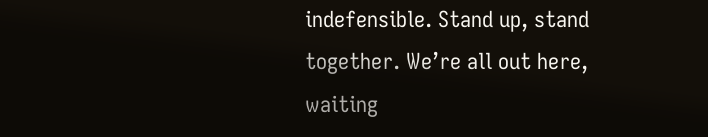indefensible. Stand up, stand together. We’re all out here, waiting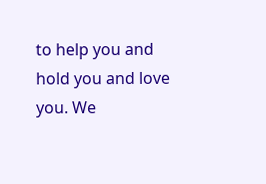to help you and hold you and love you. We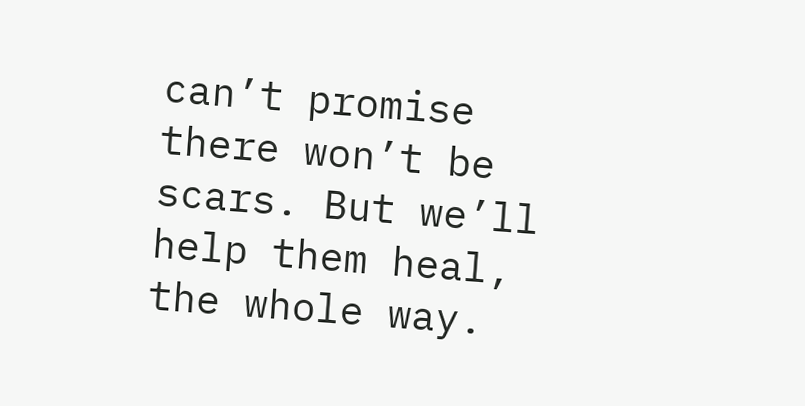can’t promise there won’t be scars. But we’ll help them heal, the whole way.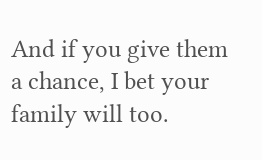And if you give them a chance, I bet your family will too.